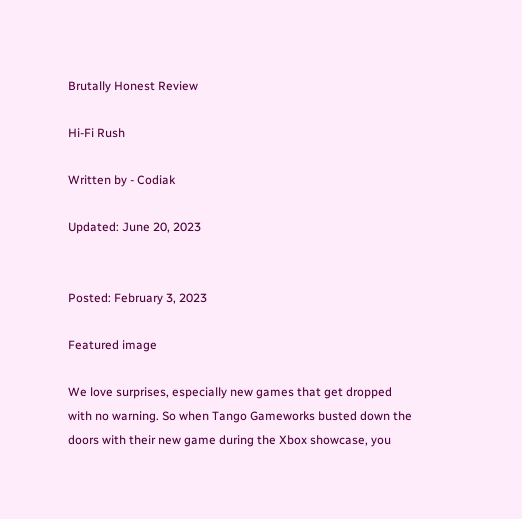Brutally Honest Review

Hi-Fi Rush

Written by - Codiak

Updated: June 20, 2023


Posted: February 3, 2023

Featured image

We love surprises, especially new games that get dropped with no warning. So when Tango Gameworks busted down the doors with their new game during the Xbox showcase, you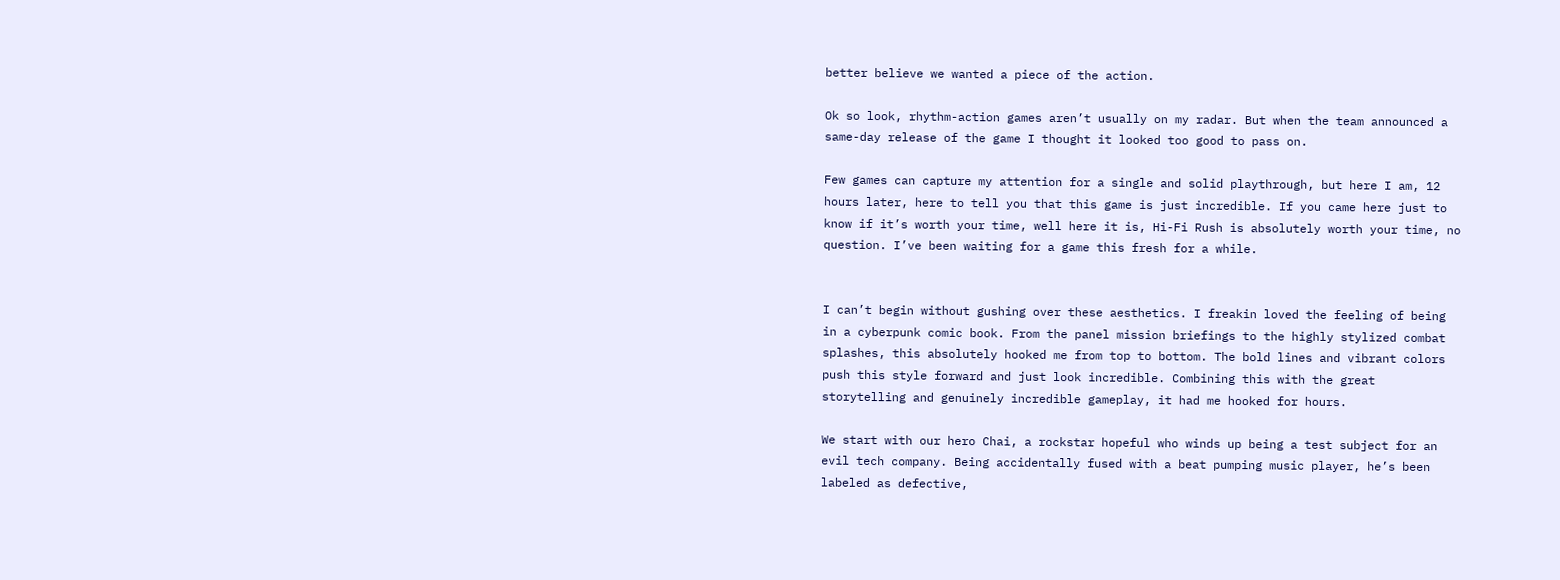better believe we wanted a piece of the action.

Ok so look, rhythm-action games aren’t usually on my radar. But when the team announced a same-day release of the game I thought it looked too good to pass on.

Few games can capture my attention for a single and solid playthrough, but here I am, 12 hours later, here to tell you that this game is just incredible. If you came here just to know if it’s worth your time, well here it is, Hi-Fi Rush is absolutely worth your time, no question. I’ve been waiting for a game this fresh for a while.


I can’t begin without gushing over these aesthetics. I freakin loved the feeling of being in a cyberpunk comic book. From the panel mission briefings to the highly stylized combat splashes, this absolutely hooked me from top to bottom. The bold lines and vibrant colors push this style forward and just look incredible. Combining this with the great storytelling and genuinely incredible gameplay, it had me hooked for hours.

We start with our hero Chai, a rockstar hopeful who winds up being a test subject for an evil tech company. Being accidentally fused with a beat pumping music player, he’s been labeled as defective,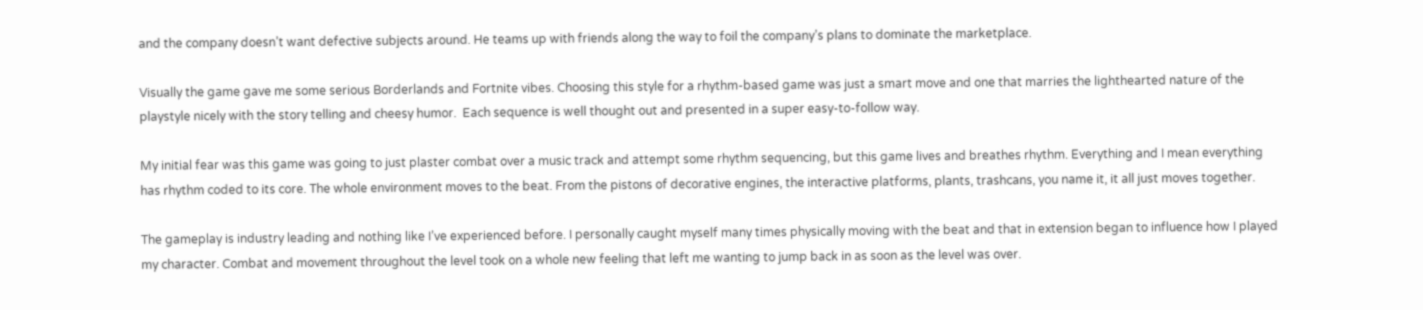and the company doesn’t want defective subjects around. He teams up with friends along the way to foil the company’s plans to dominate the marketplace.

Visually the game gave me some serious Borderlands and Fortnite vibes. Choosing this style for a rhythm-based game was just a smart move and one that marries the lighthearted nature of the playstyle nicely with the story telling and cheesy humor.  Each sequence is well thought out and presented in a super easy-to-follow way.

My initial fear was this game was going to just plaster combat over a music track and attempt some rhythm sequencing, but this game lives and breathes rhythm. Everything and I mean everything has rhythm coded to its core. The whole environment moves to the beat. From the pistons of decorative engines, the interactive platforms, plants, trashcans, you name it, it all just moves together.

The gameplay is industry leading and nothing like I’ve experienced before. I personally caught myself many times physically moving with the beat and that in extension began to influence how I played my character. Combat and movement throughout the level took on a whole new feeling that left me wanting to jump back in as soon as the level was over.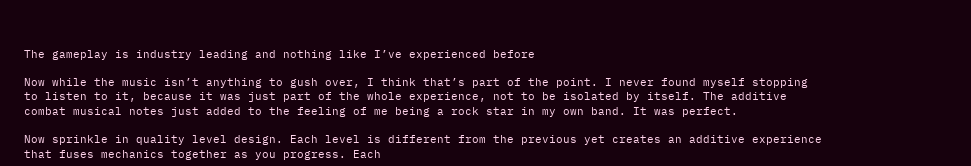The gameplay is industry leading and nothing like I’ve experienced before

Now while the music isn’t anything to gush over, I think that’s part of the point. I never found myself stopping to listen to it, because it was just part of the whole experience, not to be isolated by itself. The additive combat musical notes just added to the feeling of me being a rock star in my own band. It was perfect.

Now sprinkle in quality level design. Each level is different from the previous yet creates an additive experience that fuses mechanics together as you progress. Each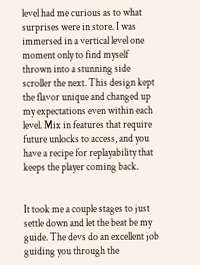level had me curious as to what surprises were in store. I was immersed in a vertical level one moment only to find myself thrown into a stunning side scroller the next. This design kept the flavor unique and changed up my expectations even within each level. Mix in features that require future unlocks to access, and you have a recipe for replayability that keeps the player coming back.


It took me a couple stages to just settle down and let the beat be my guide. The devs do an excellent job guiding you through the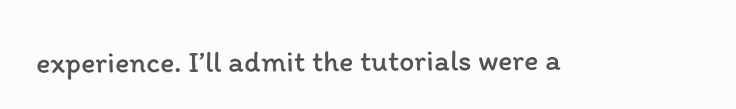experience. I’ll admit the tutorials were a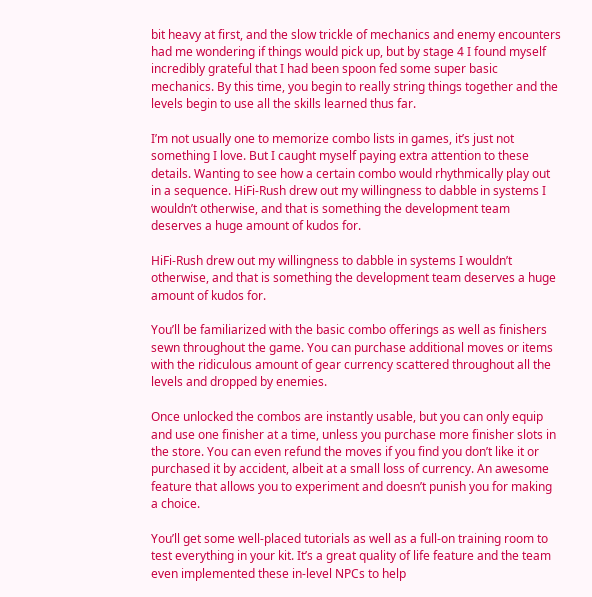bit heavy at first, and the slow trickle of mechanics and enemy encounters had me wondering if things would pick up, but by stage 4 I found myself incredibly grateful that I had been spoon fed some super basic mechanics. By this time, you begin to really string things together and the levels begin to use all the skills learned thus far.

I’m not usually one to memorize combo lists in games, it’s just not something I love. But I caught myself paying extra attention to these details. Wanting to see how a certain combo would rhythmically play out in a sequence. HiFi-Rush drew out my willingness to dabble in systems I wouldn’t otherwise, and that is something the development team deserves a huge amount of kudos for.

HiFi-Rush drew out my willingness to dabble in systems I wouldn’t otherwise, and that is something the development team deserves a huge amount of kudos for.

You’ll be familiarized with the basic combo offerings as well as finishers sewn throughout the game. You can purchase additional moves or items with the ridiculous amount of gear currency scattered throughout all the levels and dropped by enemies.

Once unlocked the combos are instantly usable, but you can only equip and use one finisher at a time, unless you purchase more finisher slots in the store. You can even refund the moves if you find you don’t like it or purchased it by accident, albeit at a small loss of currency. An awesome feature that allows you to experiment and doesn’t punish you for making a choice.

You’ll get some well-placed tutorials as well as a full-on training room to test everything in your kit. It’s a great quality of life feature and the team even implemented these in-level NPCs to help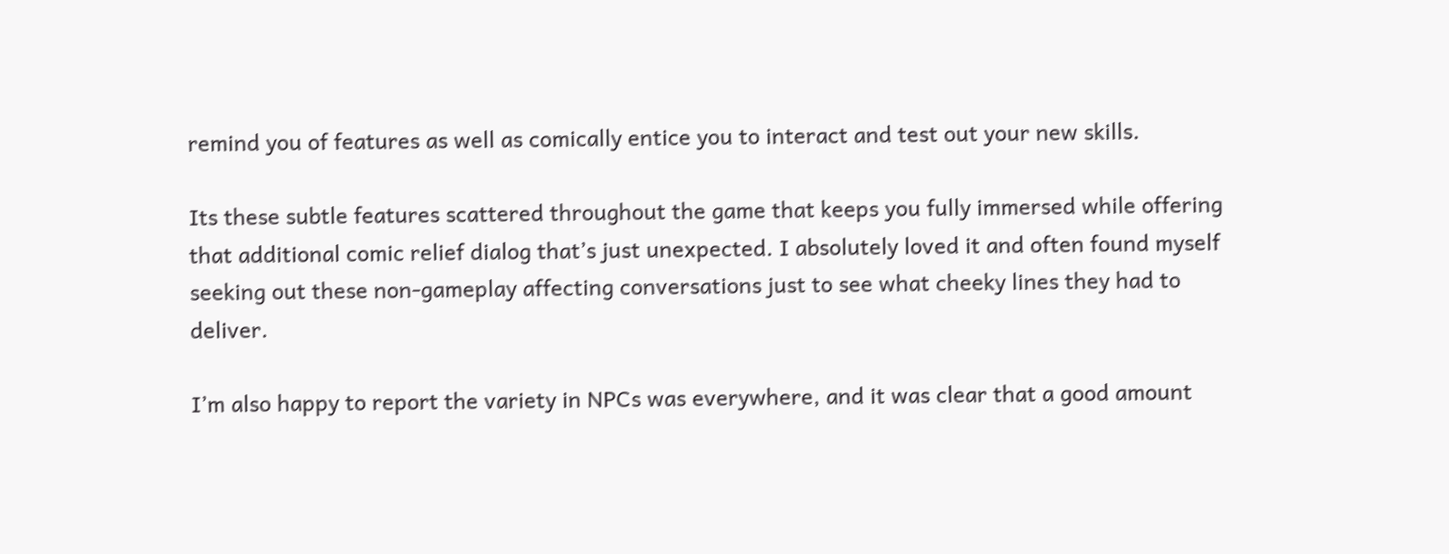remind you of features as well as comically entice you to interact and test out your new skills.

Its these subtle features scattered throughout the game that keeps you fully immersed while offering that additional comic relief dialog that’s just unexpected. I absolutely loved it and often found myself seeking out these non-gameplay affecting conversations just to see what cheeky lines they had to deliver.

I’m also happy to report the variety in NPCs was everywhere, and it was clear that a good amount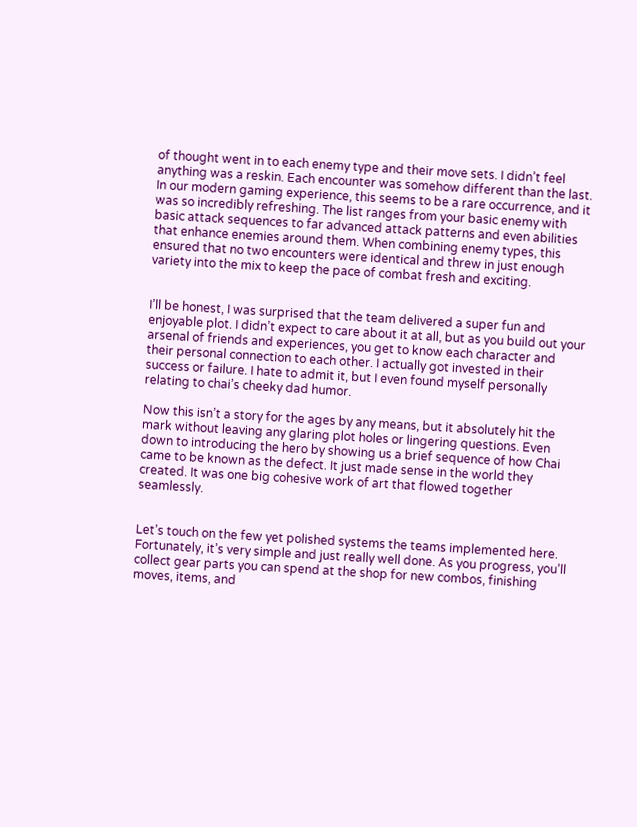of thought went in to each enemy type and their move sets. I didn’t feel anything was a reskin. Each encounter was somehow different than the last. In our modern gaming experience, this seems to be a rare occurrence, and it was so incredibly refreshing. The list ranges from your basic enemy with basic attack sequences to far advanced attack patterns and even abilities that enhance enemies around them. When combining enemy types, this ensured that no two encounters were identical and threw in just enough variety into the mix to keep the pace of combat fresh and exciting.


I’ll be honest, I was surprised that the team delivered a super fun and enjoyable plot. I didn’t expect to care about it at all, but as you build out your arsenal of friends and experiences, you get to know each character and their personal connection to each other. I actually got invested in their success or failure. I hate to admit it, but I even found myself personally relating to chai’s cheeky dad humor.

Now this isn’t a story for the ages by any means, but it absolutely hit the mark without leaving any glaring plot holes or lingering questions. Even down to introducing the hero by showing us a brief sequence of how Chai came to be known as the defect. It just made sense in the world they created. It was one big cohesive work of art that flowed together seamlessly.


Let’s touch on the few yet polished systems the teams implemented here. Fortunately, it’s very simple and just really well done. As you progress, you’ll collect gear parts you can spend at the shop for new combos, finishing moves, items, and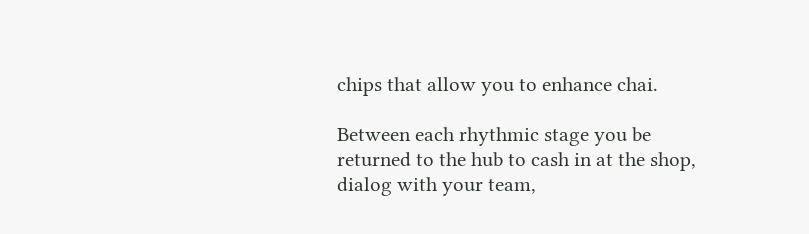chips that allow you to enhance chai.

Between each rhythmic stage you be returned to the hub to cash in at the shop, dialog with your team,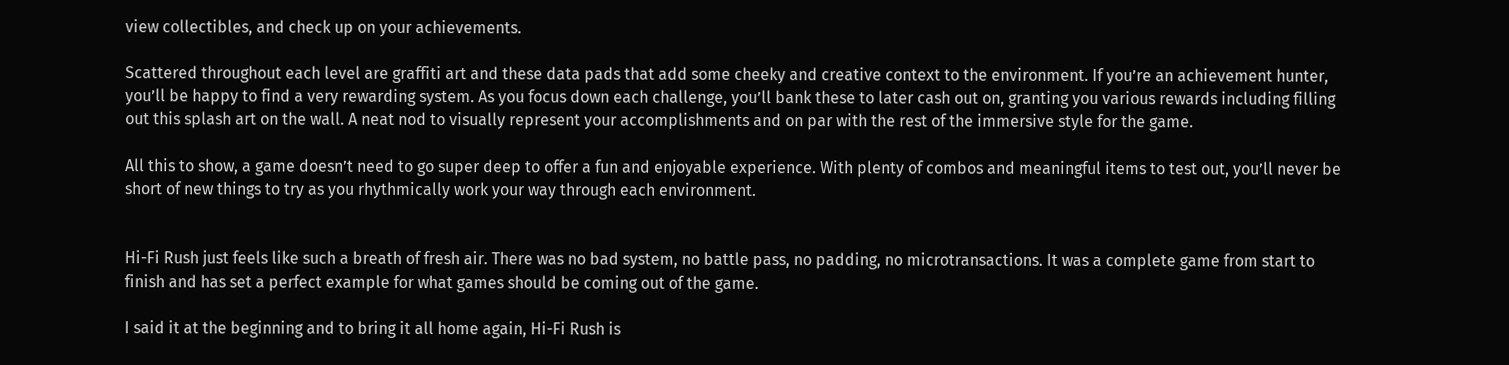view collectibles, and check up on your achievements.

Scattered throughout each level are graffiti art and these data pads that add some cheeky and creative context to the environment. If you’re an achievement hunter, you’ll be happy to find a very rewarding system. As you focus down each challenge, you’ll bank these to later cash out on, granting you various rewards including filling out this splash art on the wall. A neat nod to visually represent your accomplishments and on par with the rest of the immersive style for the game.

All this to show, a game doesn’t need to go super deep to offer a fun and enjoyable experience. With plenty of combos and meaningful items to test out, you’ll never be short of new things to try as you rhythmically work your way through each environment.


Hi-Fi Rush just feels like such a breath of fresh air. There was no bad system, no battle pass, no padding, no microtransactions. It was a complete game from start to finish and has set a perfect example for what games should be coming out of the game.

I said it at the beginning and to bring it all home again, Hi-Fi Rush is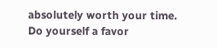absolutely worth your time. Do yourself a favor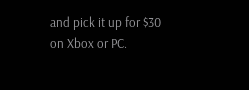and pick it up for $30 on Xbox or PC.